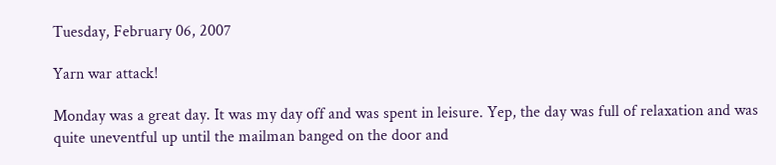Tuesday, February 06, 2007

Yarn war attack!

Monday was a great day. It was my day off and was spent in leisure. Yep, the day was full of relaxation and was quite uneventful up until the mailman banged on the door and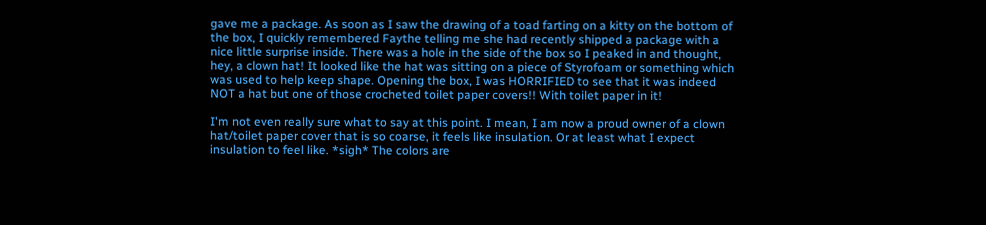gave me a package. As soon as I saw the drawing of a toad farting on a kitty on the bottom of the box, I quickly remembered Faythe telling me she had recently shipped a package with a nice little surprise inside. There was a hole in the side of the box so I peaked in and thought, hey, a clown hat! It looked like the hat was sitting on a piece of Styrofoam or something which was used to help keep shape. Opening the box, I was HORRIFIED to see that it was indeed NOT a hat but one of those crocheted toilet paper covers!! With toilet paper in it!

I'm not even really sure what to say at this point. I mean, I am now a proud owner of a clown hat/toilet paper cover that is so coarse, it feels like insulation. Or at least what I expect insulation to feel like. *sigh* The colors are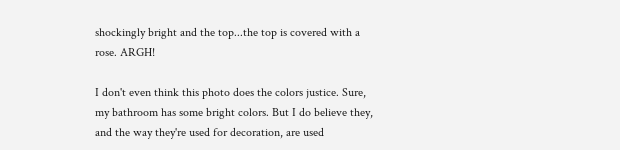shockingly bright and the top...the top is covered with a rose. ARGH!

I don't even think this photo does the colors justice. Sure, my bathroom has some bright colors. But I do believe they, and the way they're used for decoration, are used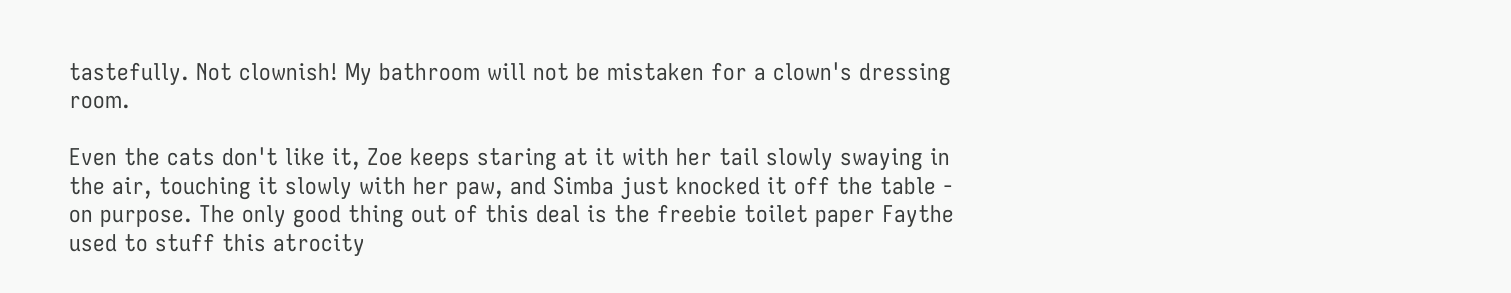tastefully. Not clownish! My bathroom will not be mistaken for a clown's dressing room.

Even the cats don't like it, Zoe keeps staring at it with her tail slowly swaying in the air, touching it slowly with her paw, and Simba just knocked it off the table - on purpose. The only good thing out of this deal is the freebie toilet paper Faythe used to stuff this atrocity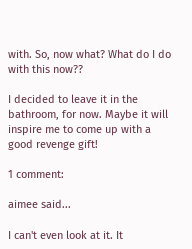with. So, now what? What do I do with this now??

I decided to leave it in the bathroom, for now. Maybe it will inspire me to come up with a good revenge gift!

1 comment:

aimee said...

I can't even look at it. It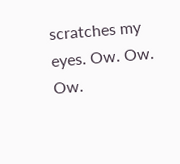scratches my eyes. Ow. Ow. Ow.